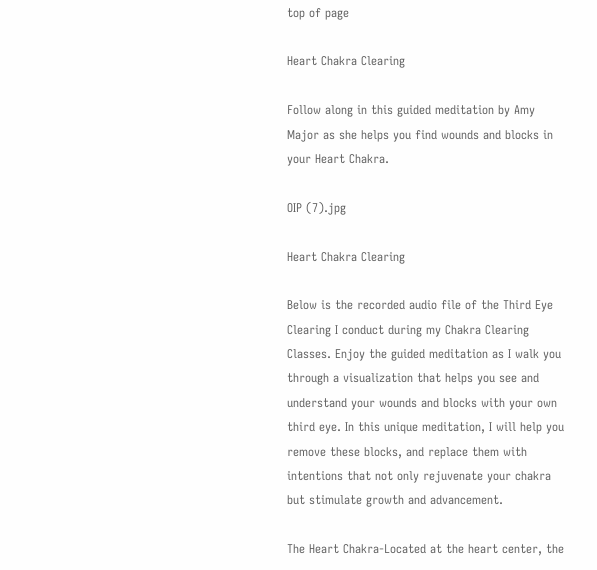top of page

Heart Chakra Clearing

Follow along in this guided meditation by Amy Major as she helps you find wounds and blocks in your Heart Chakra.

OIP (7).jpg

Heart Chakra Clearing

Below is the recorded audio file of the Third Eye Clearing I conduct during my Chakra Clearing Classes. Enjoy the guided meditation as I walk you through a visualization that helps you see and understand your wounds and blocks with your own third eye. In this unique meditation, I will help you remove these blocks, and replace them with intentions that not only rejuvenate your chakra but stimulate growth and advancement.

The Heart Chakra-Located at the heart center, the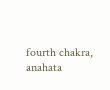fourth chakra, anahata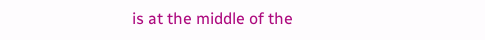is at the middle of the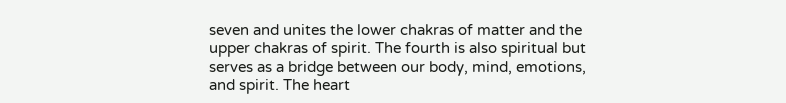seven and unites the lower chakras of matter and the upper chakras of spirit. The fourth is also spiritual but serves as a bridge between our body, mind, emotions, and spirit. The heart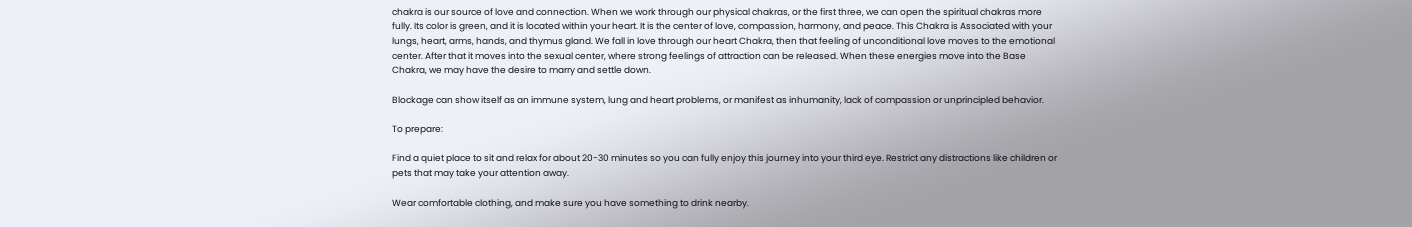chakra is our source of love and connection. When we work through our physical chakras, or the first three, we can open the spiritual chakras more fully. Its color is green, and it is located within your heart. It is the center of love, compassion, harmony, and peace. This Chakra is Associated with your lungs, heart, arms, hands, and thymus gland. We fall in love through our heart Chakra, then that feeling of unconditional love moves to the emotional center. After that it moves into the sexual center, where strong feelings of attraction can be released. When these energies move into the Base Chakra, we may have the desire to marry and settle down.

Blockage can show itself as an immune system, lung and heart problems, or manifest as inhumanity, lack of compassion or unprincipled behavior.

To prepare:

Find a quiet place to sit and relax for about 20-30 minutes so you can fully enjoy this journey into your third eye. Restrict any distractions like children or pets that may take your attention away.

Wear comfortable clothing, and make sure you have something to drink nearby.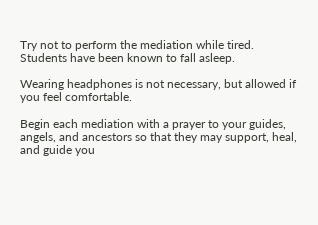Try not to perform the mediation while tired. Students have been known to fall asleep.

Wearing headphones is not necessary, but allowed if you feel comfortable.

Begin each mediation with a prayer to your guides, angels, and ancestors so that they may support, heal, and guide you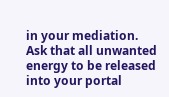in your mediation. Ask that all unwanted energy to be released into your portal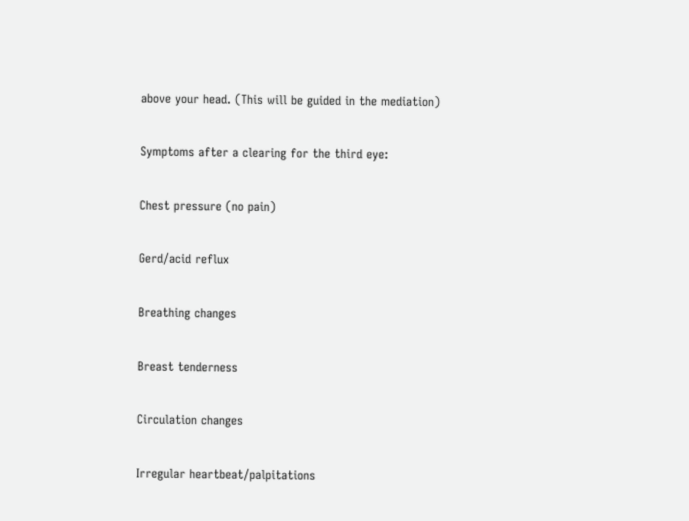above your head. (This will be guided in the mediation)

Symptoms after a clearing for the third eye:

Chest pressure (no pain)

Gerd/acid reflux

Breathing changes

Breast tenderness

Circulation changes

Irregular heartbeat/palpitations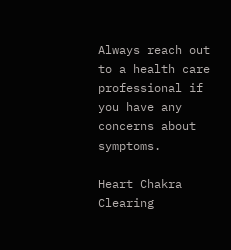Always reach out to a health care professional if you have any concerns about symptoms.

Heart Chakra Clearing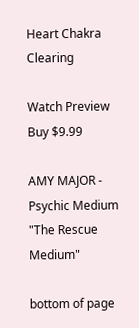Heart Chakra Clearing

Watch Preview
Buy $9.99

AMY MAJOR - Psychic Medium
"The Rescue Medium"

bottom of page